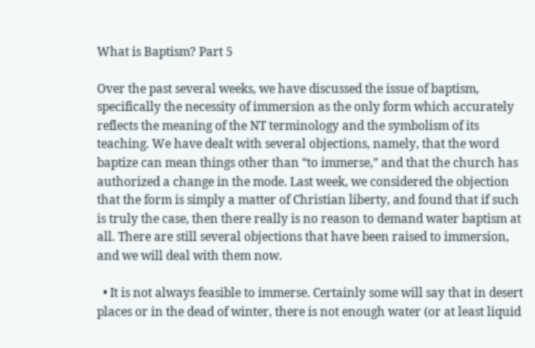What is Baptism? Part 5

Over the past several weeks, we have discussed the issue of baptism, specifically the necessity of immersion as the only form which accurately reflects the meaning of the NT terminology and the symbolism of its teaching. We have dealt with several objections, namely, that the word baptize can mean things other than “to immerse,” and that the church has authorized a change in the mode. Last week, we considered the objection that the form is simply a matter of Christian liberty, and found that if such is truly the case, then there really is no reason to demand water baptism at all. There are still several objections that have been raised to immersion, and we will deal with them now.

  • It is not always feasible to immerse. Certainly some will say that in desert places or in the dead of winter, there is not enough water (or at least liquid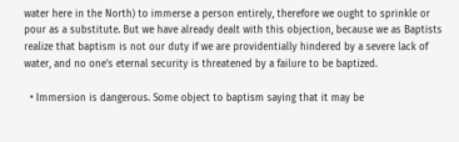water here in the North) to immerse a person entirely, therefore we ought to sprinkle or pour as a substitute. But we have already dealt with this objection, because we as Baptists realize that baptism is not our duty if we are providentially hindered by a severe lack of water, and no one’s eternal security is threatened by a failure to be baptized.

  • Immersion is dangerous. Some object to baptism saying that it may be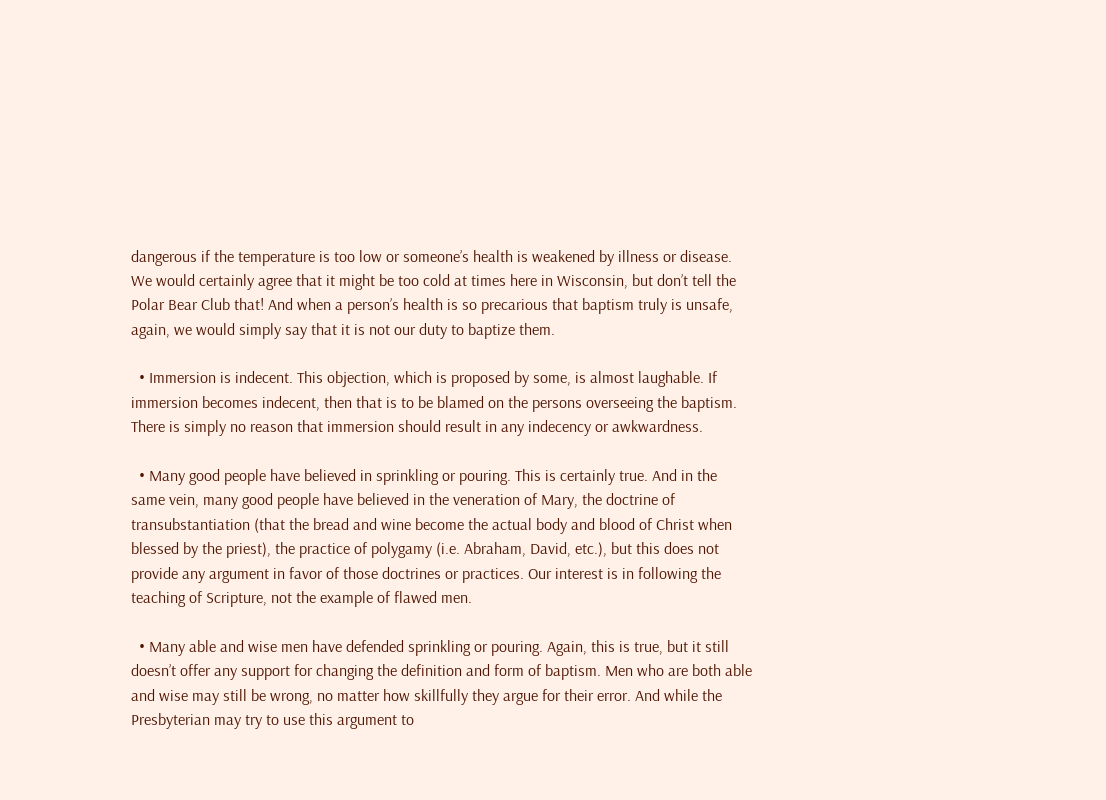dangerous if the temperature is too low or someone’s health is weakened by illness or disease. We would certainly agree that it might be too cold at times here in Wisconsin, but don’t tell the Polar Bear Club that! And when a person’s health is so precarious that baptism truly is unsafe, again, we would simply say that it is not our duty to baptize them.

  • Immersion is indecent. This objection, which is proposed by some, is almost laughable. If immersion becomes indecent, then that is to be blamed on the persons overseeing the baptism. There is simply no reason that immersion should result in any indecency or awkwardness.

  • Many good people have believed in sprinkling or pouring. This is certainly true. And in the same vein, many good people have believed in the veneration of Mary, the doctrine of transubstantiation (that the bread and wine become the actual body and blood of Christ when blessed by the priest), the practice of polygamy (i.e. Abraham, David, etc.), but this does not provide any argument in favor of those doctrines or practices. Our interest is in following the teaching of Scripture, not the example of flawed men.

  • Many able and wise men have defended sprinkling or pouring. Again, this is true, but it still doesn’t offer any support for changing the definition and form of baptism. Men who are both able and wise may still be wrong, no matter how skillfully they argue for their error. And while the Presbyterian may try to use this argument to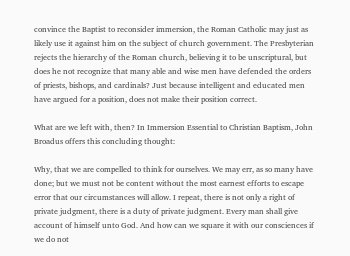convince the Baptist to reconsider immersion, the Roman Catholic may just as likely use it against him on the subject of church government. The Presbyterian rejects the hierarchy of the Roman church, believing it to be unscriptural, but does he not recognize that many able and wise men have defended the orders of priests, bishops, and cardinals? Just because intelligent and educated men have argued for a position, does not make their position correct.

What are we left with, then? In Immersion Essential to Christian Baptism, John Broadus offers this concluding thought:

Why, that we are compelled to think for ourselves. We may err, as so many have done; but we must not be content without the most earnest efforts to escape error that our circumstances will allow. I repeat, there is not only a right of private judgment, there is a duty of private judgment. Every man shall give account of himself unto God. And how can we square it with our consciences if we do not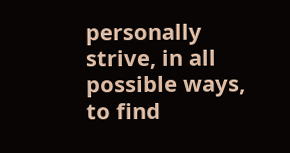personally strive, in all possible ways, to find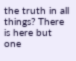the truth in all things? There is here but one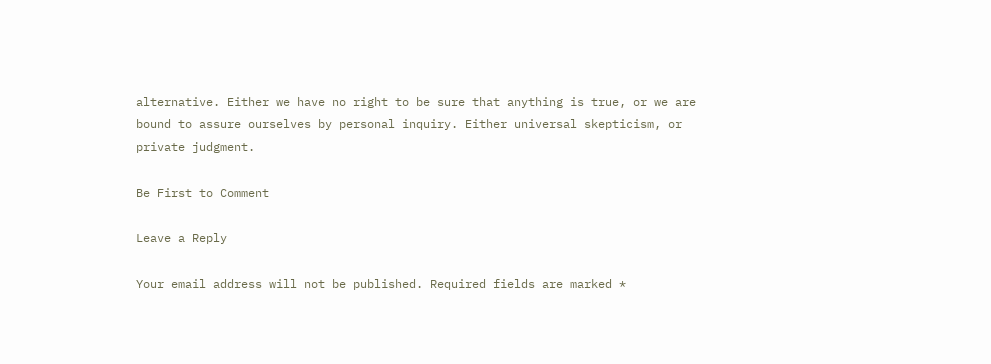alternative. Either we have no right to be sure that anything is true, or we are bound to assure ourselves by personal inquiry. Either universal skepticism, or private judgment.

Be First to Comment

Leave a Reply

Your email address will not be published. Required fields are marked *